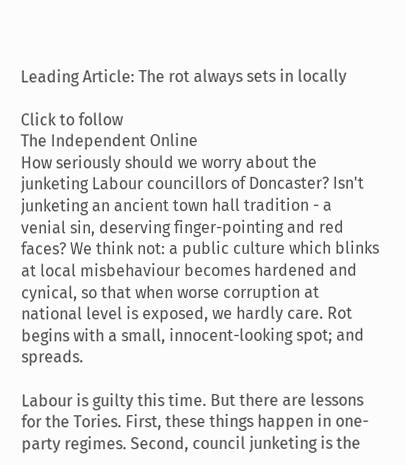Leading Article: The rot always sets in locally

Click to follow
The Independent Online
How seriously should we worry about the junketing Labour councillors of Doncaster? Isn't junketing an ancient town hall tradition - a venial sin, deserving finger-pointing and red faces? We think not: a public culture which blinks at local misbehaviour becomes hardened and cynical, so that when worse corruption at national level is exposed, we hardly care. Rot begins with a small, innocent-looking spot; and spreads.

Labour is guilty this time. But there are lessons for the Tories. First, these things happen in one-party regimes. Second, council junketing is the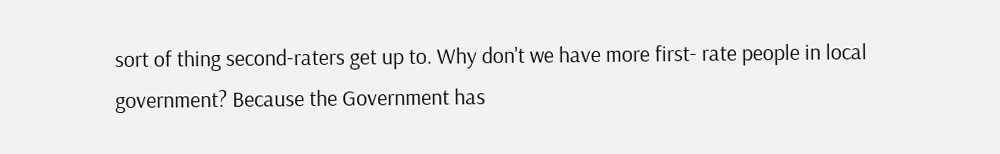sort of thing second-raters get up to. Why don't we have more first- rate people in local government? Because the Government has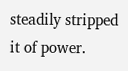steadily stripped it of power.